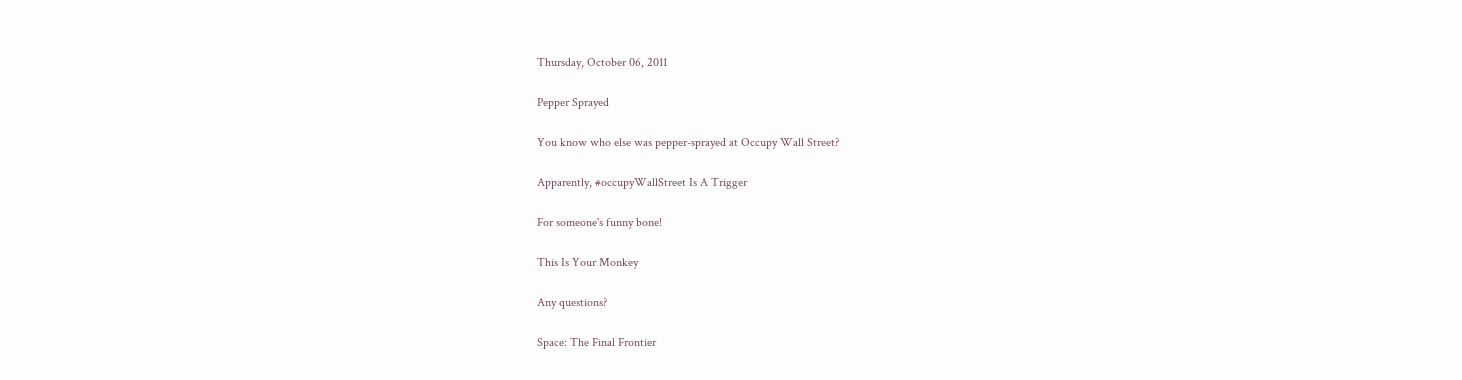Thursday, October 06, 2011

Pepper Sprayed

You know who else was pepper-sprayed at Occupy Wall Street?

Apparently, #occupyWallStreet Is A Trigger

For someone's funny bone!

This Is Your Monkey

Any questions?

Space: The Final Frontier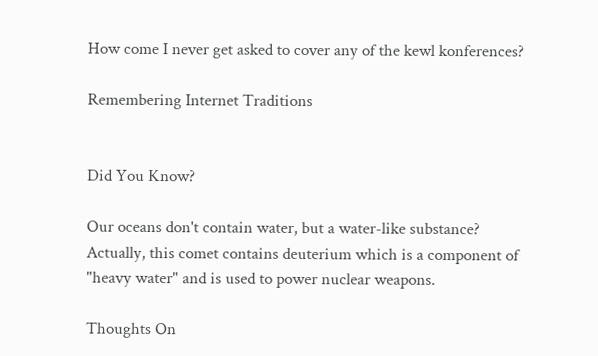How come I never get asked to cover any of the kewl konferences?

Remembering Internet Traditions


Did You Know?

Our oceans don't contain water, but a water-like substance?
Actually, this comet contains deuterium which is a component of "heavy water" and is used to power nuclear weapons.

Thoughts On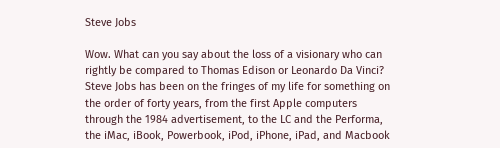Steve Jobs

Wow. What can you say about the loss of a visionary who can rightly be compared to Thomas Edison or Leonardo Da Vinci?
Steve Jobs has been on the fringes of my life for something on the order of forty years, from the first Apple computers through the 1984 advertisement, to the LC and the Performa, the iMac, iBook, Powerbook, iPod, iPhone, iPad, and Macbook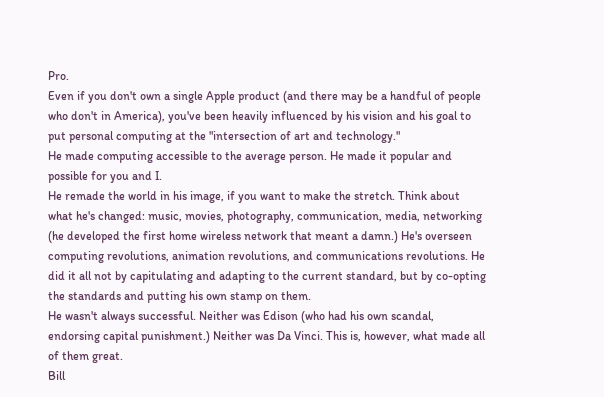Pro.
Even if you don't own a single Apple product (and there may be a handful of people who don't in America), you've been heavily influenced by his vision and his goal to put personal computing at the "intersection of art and technology."
He made computing accessible to the average person. He made it popular and possible for you and I.
He remade the world in his image, if you want to make the stretch. Think about what he's changed: music, movies, photography, communication, media, networking (he developed the first home wireless network that meant a damn.) He's overseen computing revolutions, animation revolutions, and communications revolutions. He did it all not by capitulating and adapting to the current standard, but by co-opting the standards and putting his own stamp on them.
He wasn't always successful. Neither was Edison (who had his own scandal, endorsing capital punishment.) Neither was Da Vinci. This is, however, what made all of them great.
Bill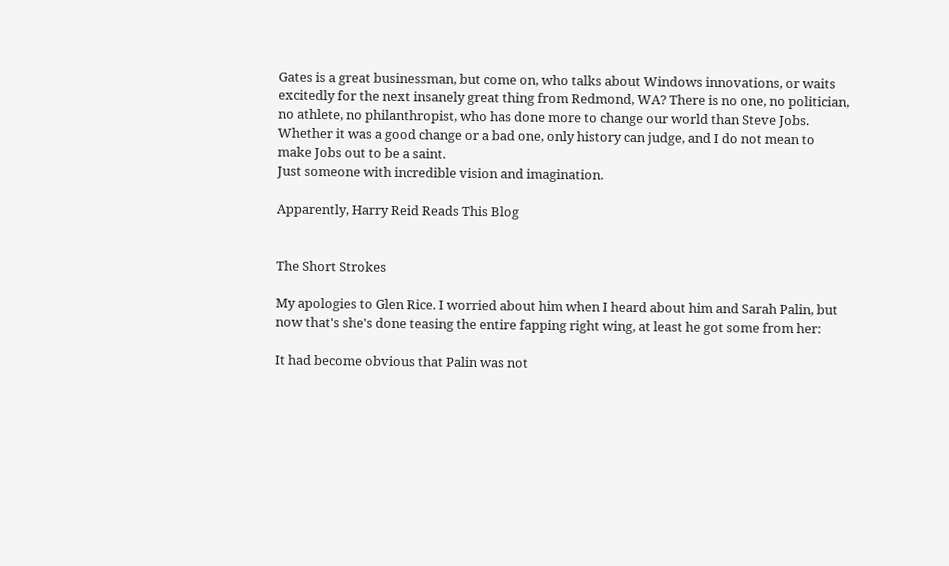Gates is a great businessman, but come on, who talks about Windows innovations, or waits excitedly for the next insanely great thing from Redmond, WA? There is no one, no politician, no athlete, no philanthropist, who has done more to change our world than Steve Jobs. Whether it was a good change or a bad one, only history can judge, and I do not mean to make Jobs out to be a saint.
Just someone with incredible vision and imagination.

Apparently, Harry Reid Reads This Blog


The Short Strokes

My apologies to Glen Rice. I worried about him when I heard about him and Sarah Palin, but now that's she's done teasing the entire fapping right wing, at least he got some from her:

It had become obvious that Palin was not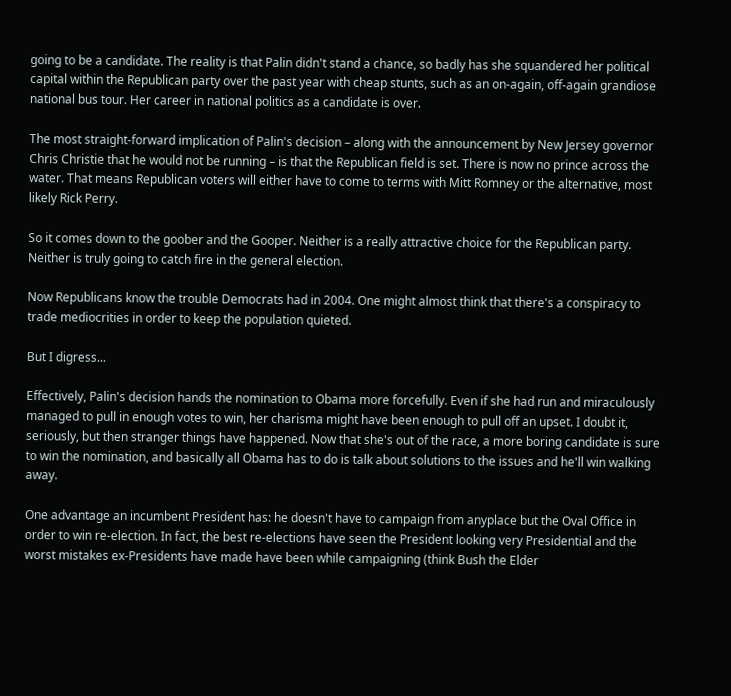going to be a candidate. The reality is that Palin didn't stand a chance, so badly has she squandered her political capital within the Republican party over the past year with cheap stunts, such as an on-again, off-again grandiose national bus tour. Her career in national politics as a candidate is over.

The most straight-forward implication of Palin's decision – along with the announcement by New Jersey governor Chris Christie that he would not be running – is that the Republican field is set. There is now no prince across the water. That means Republican voters will either have to come to terms with Mitt Romney or the alternative, most likely Rick Perry.

So it comes down to the goober and the Gooper. Neither is a really attractive choice for the Republican party. Neither is truly going to catch fire in the general election.

Now Republicans know the trouble Democrats had in 2004. One might almost think that there's a conspiracy to trade mediocrities in order to keep the population quieted.

But I digress...

Effectively, Palin's decision hands the nomination to Obama more forcefully. Even if she had run and miraculously managed to pull in enough votes to win, her charisma might have been enough to pull off an upset. I doubt it, seriously, but then stranger things have happened. Now that she's out of the race, a more boring candidate is sure to win the nomination, and basically all Obama has to do is talk about solutions to the issues and he'll win walking away.

One advantage an incumbent President has: he doesn't have to campaign from anyplace but the Oval Office in order to win re-election. In fact, the best re-elections have seen the President looking very Presidential and the worst mistakes ex-Presidents have made have been while campaigning (think Bush the Elder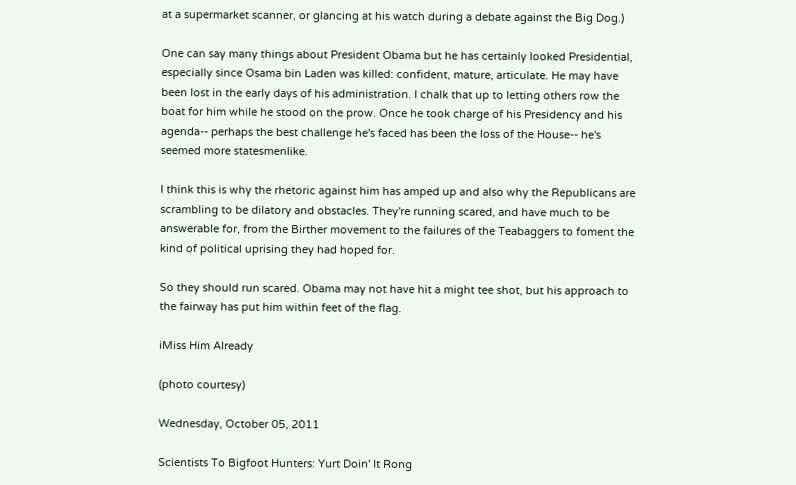at a supermarket scanner, or glancing at his watch during a debate against the Big Dog.)

One can say many things about President Obama but he has certainly looked Presidential, especially since Osama bin Laden was killed: confident, mature, articulate. He may have been lost in the early days of his administration. I chalk that up to letting others row the boat for him while he stood on the prow. Once he took charge of his Presidency and his agenda-- perhaps the best challenge he's faced has been the loss of the House-- he's seemed more statesmenlike.

I think this is why the rhetoric against him has amped up and also why the Republicans are scrambling to be dilatory and obstacles. They're running scared, and have much to be answerable for, from the Birther movement to the failures of the Teabaggers to foment the kind of political uprising they had hoped for.

So they should run scared. Obama may not have hit a might tee shot, but his approach to the fairway has put him within feet of the flag.

iMiss Him Already

(photo courtesy)

Wednesday, October 05, 2011

Scientists To Bigfoot Hunters: Yurt Doin' It Rong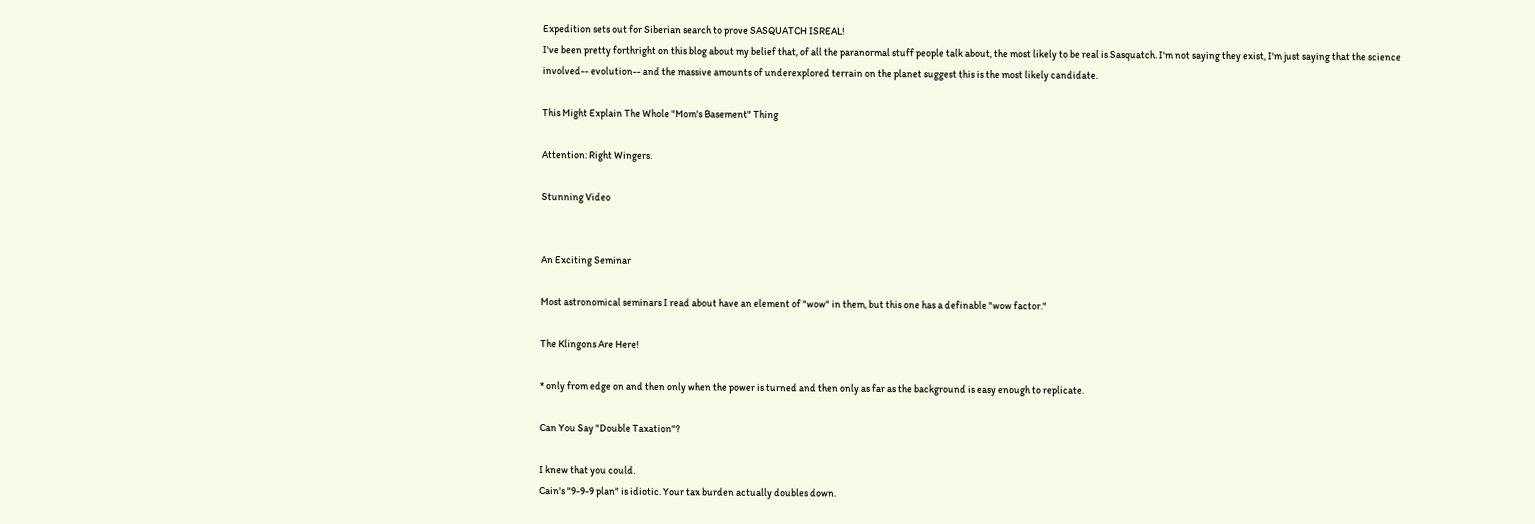Expedition sets out for Siberian search to prove SASQUATCH ISREAL!
I've been pretty forthright on this blog about my belief that, of all the paranormal stuff people talk about, the most likely to be real is Sasquatch. I'm not saying they exist, I'm just saying that the science involved-- evolution-- and the massive amounts of underexplored terrain on the planet suggest this is the most likely candidate.

This Might Explain The Whole "Mom's Basement" Thing

Attention: Right Wingers.

Stunning Video


An Exciting Seminar

Most astronomical seminars I read about have an element of "wow" in them, but this one has a definable "wow factor."

The Klingons Are Here!

* only from edge on and then only when the power is turned and then only as far as the background is easy enough to replicate.

Can You Say "Double Taxation"?

I knew that you could.
Cain's "9-9-9 plan" is idiotic. Your tax burden actually doubles down.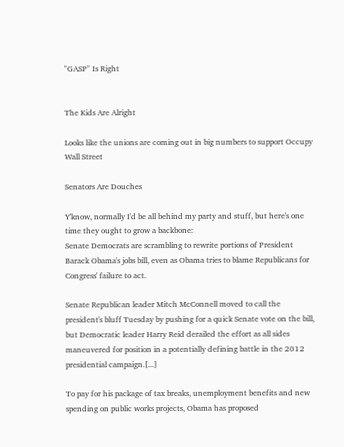"GASP" Is Right


The Kids Are Alright

Looks like the unions are coming out in big numbers to support Occupy Wall Street

Senators Are Douches

Y'know, normally I'd be all behind my party and stuff, but here's one time they ought to grow a backbone:
Senate Democrats are scrambling to rewrite portions of President Barack Obama's jobs bill, even as Obama tries to blame Republicans for Congress' failure to act.

Senate Republican leader Mitch McConnell moved to call the president's bluff Tuesday by pushing for a quick Senate vote on the bill, but Democratic leader Harry Reid derailed the effort as all sides maneuvered for position in a potentially defining battle in the 2012 presidential campaign.[...]

To pay for his package of tax breaks, unemployment benefits and new spending on public works projects, Obama has proposed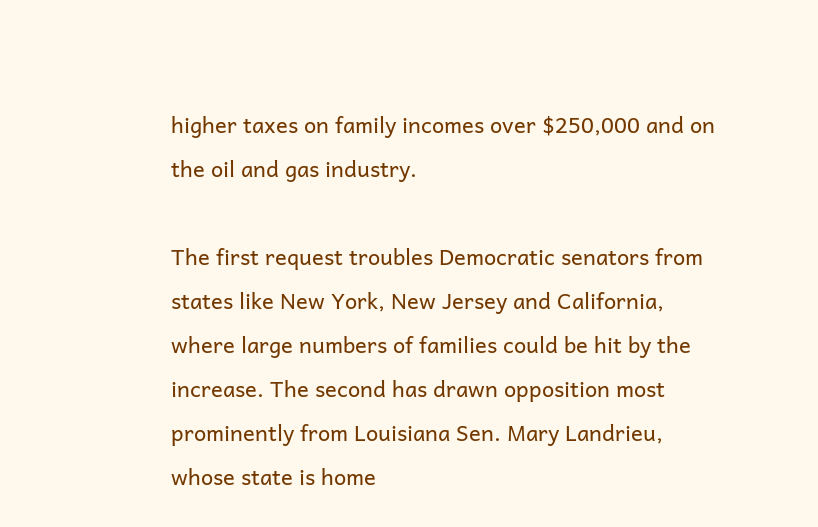higher taxes on family incomes over $250,000 and on the oil and gas industry.

The first request troubles Democratic senators from states like New York, New Jersey and California, where large numbers of families could be hit by the increase. The second has drawn opposition most prominently from Louisiana Sen. Mary Landrieu, whose state is home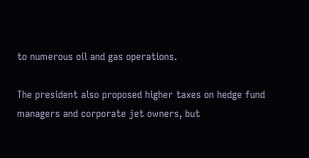to numerous oil and gas operations.

The president also proposed higher taxes on hedge fund managers and corporate jet owners, but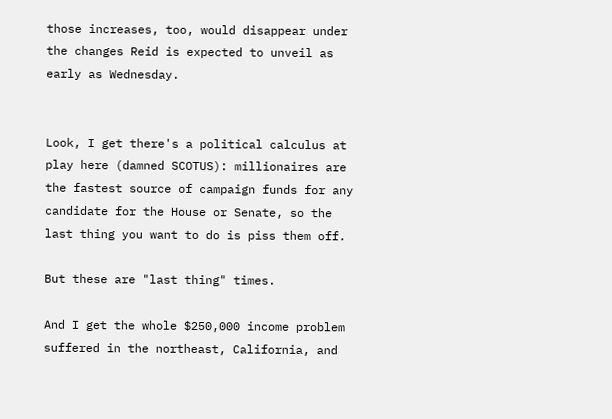those increases, too, would disappear under the changes Reid is expected to unveil as early as Wednesday.


Look, I get there's a political calculus at play here (damned SCOTUS): millionaires are the fastest source of campaign funds for any candidate for the House or Senate, so the last thing you want to do is piss them off.

But these are "last thing" times.

And I get the whole $250,000 income problem suffered in the northeast, California, and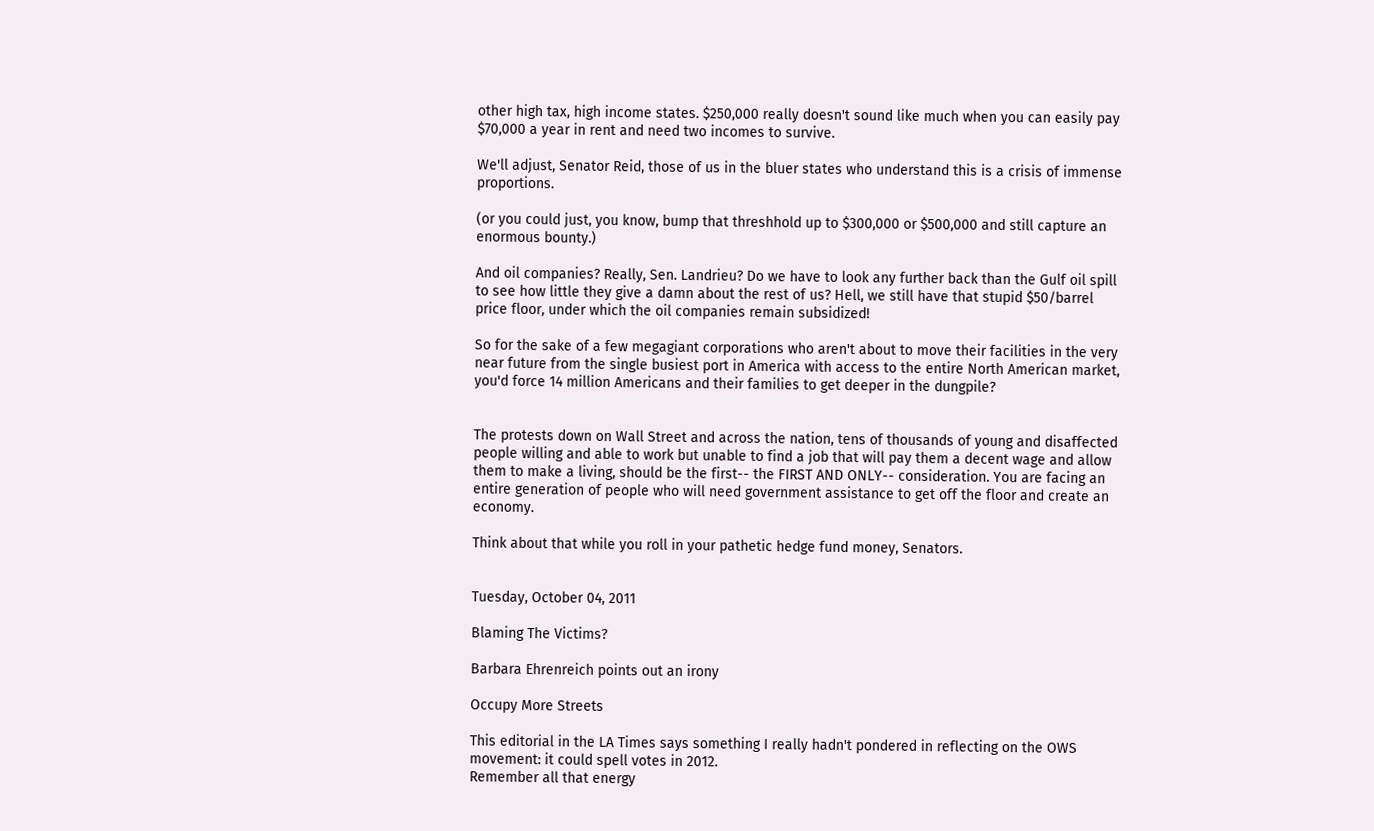other high tax, high income states. $250,000 really doesn't sound like much when you can easily pay $70,000 a year in rent and need two incomes to survive.

We'll adjust, Senator Reid, those of us in the bluer states who understand this is a crisis of immense proportions.

(or you could just, you know, bump that threshhold up to $300,000 or $500,000 and still capture an enormous bounty.)

And oil companies? Really, Sen. Landrieu? Do we have to look any further back than the Gulf oil spill to see how little they give a damn about the rest of us? Hell, we still have that stupid $50/barrel price floor, under which the oil companies remain subsidized!

So for the sake of a few megagiant corporations who aren't about to move their facilities in the very near future from the single busiest port in America with access to the entire North American market, you'd force 14 million Americans and their families to get deeper in the dungpile?


The protests down on Wall Street and across the nation, tens of thousands of young and disaffected people willing and able to work but unable to find a job that will pay them a decent wage and allow them to make a living, should be the first-- the FIRST AND ONLY-- consideration. You are facing an entire generation of people who will need government assistance to get off the floor and create an economy.

Think about that while you roll in your pathetic hedge fund money, Senators.


Tuesday, October 04, 2011

Blaming The Victims?

Barbara Ehrenreich points out an irony

Occupy More Streets

This editorial in the LA Times says something I really hadn't pondered in reflecting on the OWS movement: it could spell votes in 2012.
Remember all that energy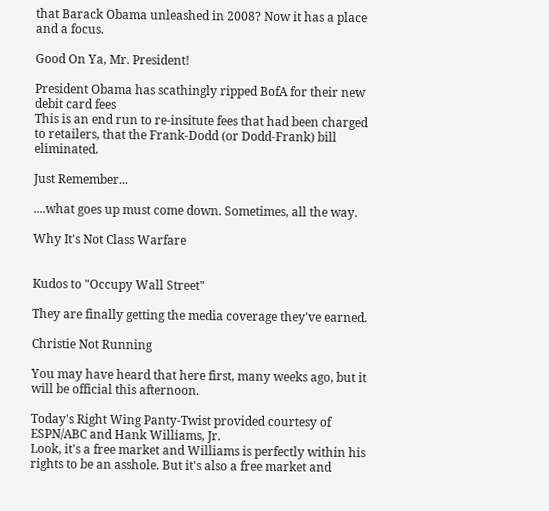that Barack Obama unleashed in 2008? Now it has a place and a focus.

Good On Ya, Mr. President!

President Obama has scathingly ripped BofA for their new debit card fees
This is an end run to re-insitute fees that had been charged to retailers, that the Frank-Dodd (or Dodd-Frank) bill eliminated.

Just Remember...

....what goes up must come down. Sometimes, all the way.

Why It's Not Class Warfare


Kudos to "Occupy Wall Street"

They are finally getting the media coverage they've earned.

Christie Not Running

You may have heard that here first, many weeks ago, but it will be official this afternoon.

Today's Right Wing Panty-Twist provided courtesy of ESPN/ABC and Hank Williams, Jr.
Look, it's a free market and Williams is perfectly within his rights to be an asshole. But it's also a free market and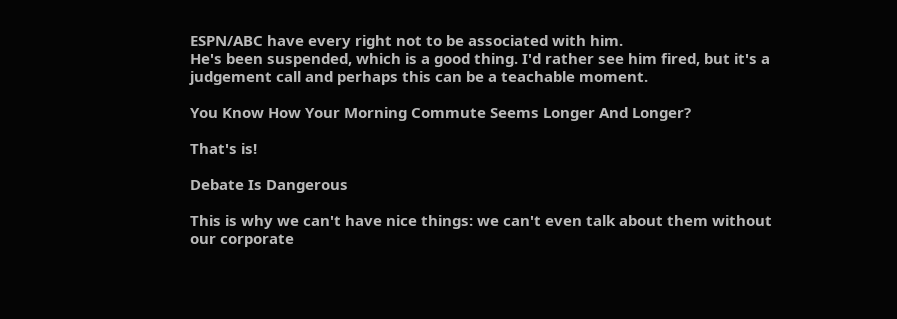ESPN/ABC have every right not to be associated with him.
He's been suspended, which is a good thing. I'd rather see him fired, but it's a judgement call and perhaps this can be a teachable moment.

You Know How Your Morning Commute Seems Longer And Longer?

That's is!

Debate Is Dangerous

This is why we can't have nice things: we can't even talk about them without our corporate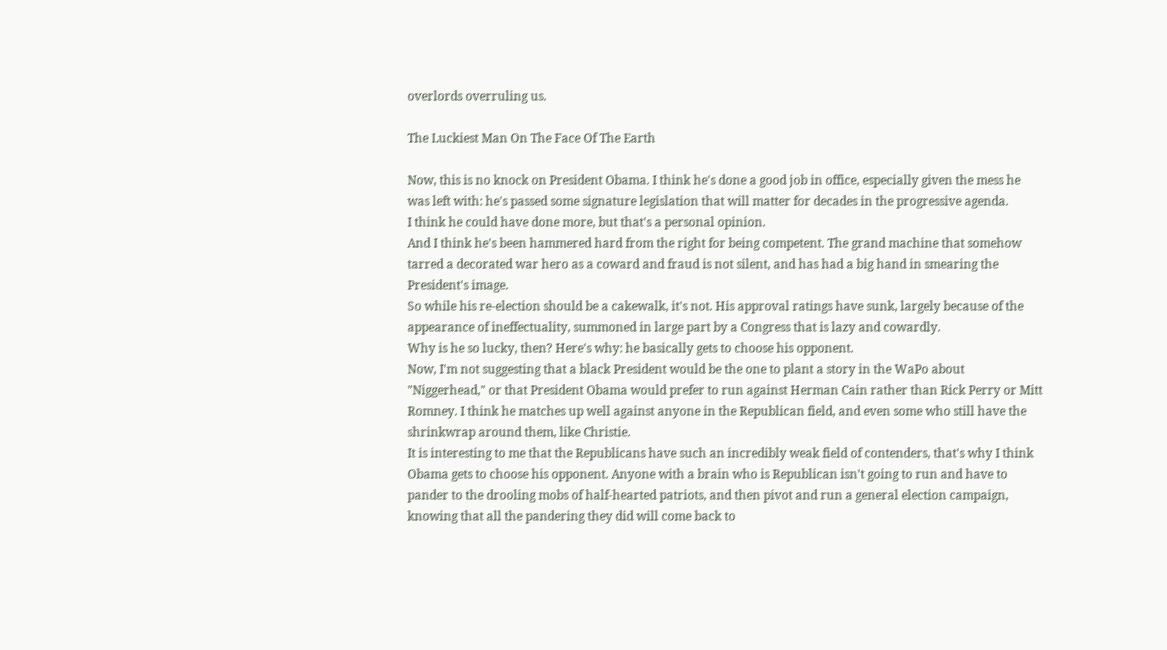overlords overruling us.

The Luckiest Man On The Face Of The Earth

Now, this is no knock on President Obama. I think he's done a good job in office, especially given the mess he was left with: he's passed some signature legislation that will matter for decades in the progressive agenda.
I think he could have done more, but that's a personal opinion.
And I think he's been hammered hard from the right for being competent. The grand machine that somehow tarred a decorated war hero as a coward and fraud is not silent, and has had a big hand in smearing the President's image.
So while his re-election should be a cakewalk, it's not. His approval ratings have sunk, largely because of the appearance of ineffectuality, summoned in large part by a Congress that is lazy and cowardly.
Why is he so lucky, then? Here's why: he basically gets to choose his opponent.
Now, I'm not suggesting that a black President would be the one to plant a story in the WaPo about "Niggerhead," or that President Obama would prefer to run against Herman Cain rather than Rick Perry or Mitt Romney. I think he matches up well against anyone in the Republican field, and even some who still have the shrinkwrap around them, like Christie.
It is interesting to me that the Republicans have such an incredibly weak field of contenders, that's why I think Obama gets to choose his opponent. Anyone with a brain who is Republican isn't going to run and have to pander to the drooling mobs of half-hearted patriots, and then pivot and run a general election campaign, knowing that all the pandering they did will come back to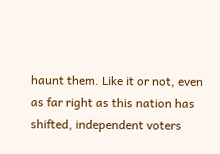haunt them. Like it or not, even as far right as this nation has shifted, independent voters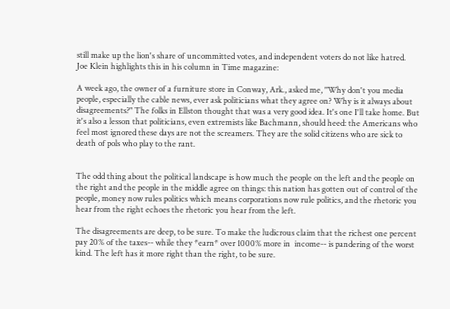still make up the lion's share of uncommitted votes, and independent voters do not like hatred.
Joe Klein highlights this in his column in Time magazine:

A week ago, the owner of a furniture store in Conway, Ark., asked me, "Why don't you media people, especially the cable news, ever ask politicians what they agree on? Why is it always about disagreements?" The folks in Ellston thought that was a very good idea. It's one I'll take home. But it's also a lesson that politicians, even extremists like Bachmann, should heed: the Americans who feel most ignored these days are not the screamers. They are the solid citizens who are sick to death of pols who play to the rant.


The odd thing about the political landscape is how much the people on the left and the people on the right and the people in the middle agree on things: this nation has gotten out of control of the people, money now rules politics which means corporations now rule politics, and the rhetoric you hear from the right echoes the rhetoric you hear from the left.

The disagreements are deep, to be sure. To make the ludicrous claim that the richest one percent pay 20% of the taxes-- while they *earn* over 1000% more in  income-- is pandering of the worst kind. The left has it more right than the right, to be sure.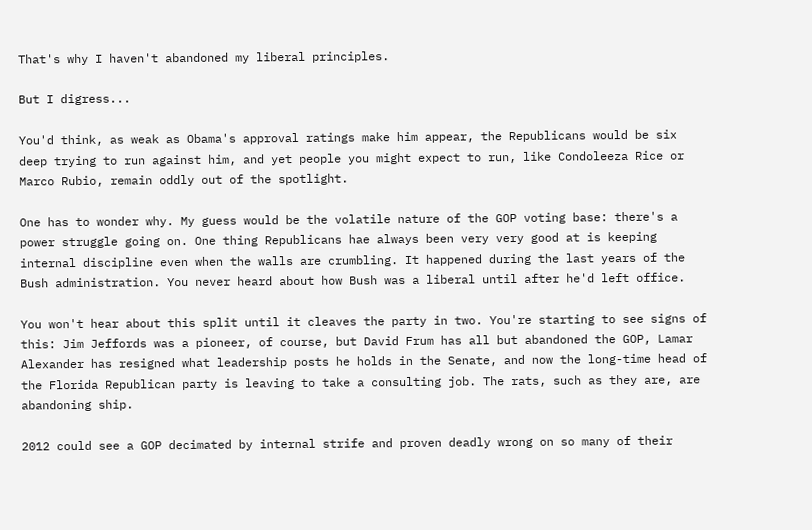That's why I haven't abandoned my liberal principles.

But I digress...

You'd think, as weak as Obama's approval ratings make him appear, the Republicans would be six deep trying to run against him, and yet people you might expect to run, like Condoleeza Rice or Marco Rubio, remain oddly out of the spotlight.

One has to wonder why. My guess would be the volatile nature of the GOP voting base: there's a power struggle going on. One thing Republicans hae always been very very good at is keeping internal discipline even when the walls are crumbling. It happened during the last years of the Bush administration. You never heard about how Bush was a liberal until after he'd left office.

You won't hear about this split until it cleaves the party in two. You're starting to see signs of this: Jim Jeffords was a pioneer, of course, but David Frum has all but abandoned the GOP, Lamar Alexander has resigned what leadership posts he holds in the Senate, and now the long-time head of the Florida Republican party is leaving to take a consulting job. The rats, such as they are, are abandoning ship.

2012 could see a GOP decimated by internal strife and proven deadly wrong on so many of their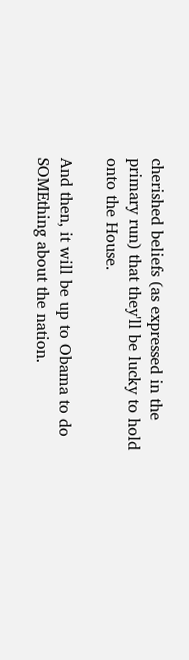cherished beliefs (as expressed in the primary run) that they'll be lucky to hold onto the House.

And then, it will be up to Obama to do SOMEthing about the nation.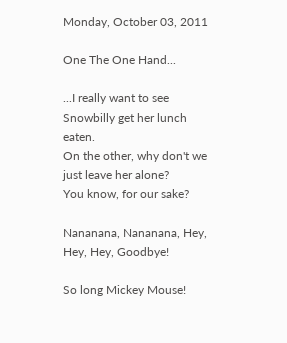Monday, October 03, 2011

One The One Hand...

...I really want to see Snowbilly get her lunch eaten.
On the other, why don't we just leave her alone?
You know, for our sake?

Nananana, Nananana, Hey, Hey, Hey, Goodbye!

So long Mickey Mouse!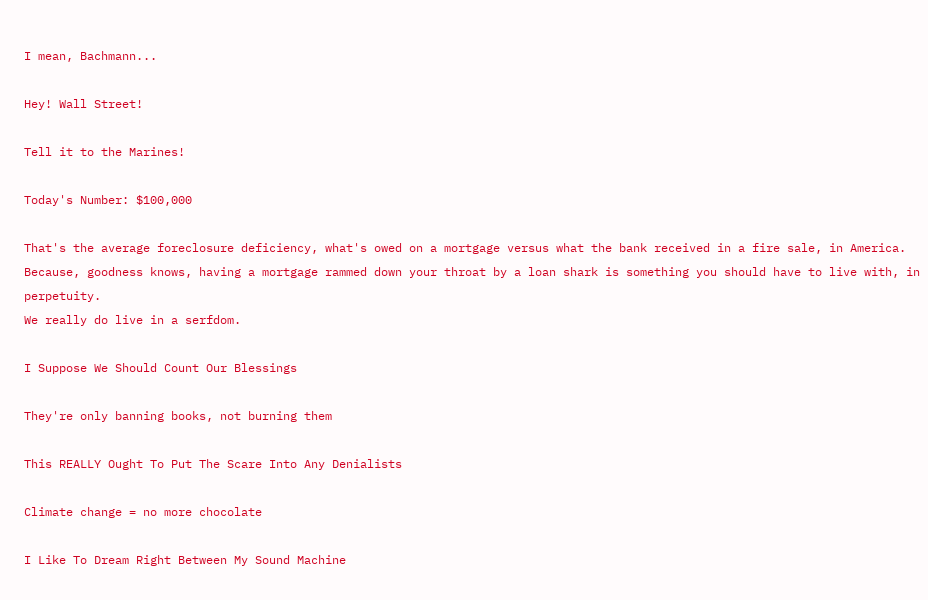I mean, Bachmann...

Hey! Wall Street!

Tell it to the Marines!

Today's Number: $100,000

That's the average foreclosure deficiency, what's owed on a mortgage versus what the bank received in a fire sale, in America.
Because, goodness knows, having a mortgage rammed down your throat by a loan shark is something you should have to live with, in perpetuity.
We really do live in a serfdom.

I Suppose We Should Count Our Blessings

They're only banning books, not burning them

This REALLY Ought To Put The Scare Into Any Denialists

Climate change = no more chocolate

I Like To Dream Right Between My Sound Machine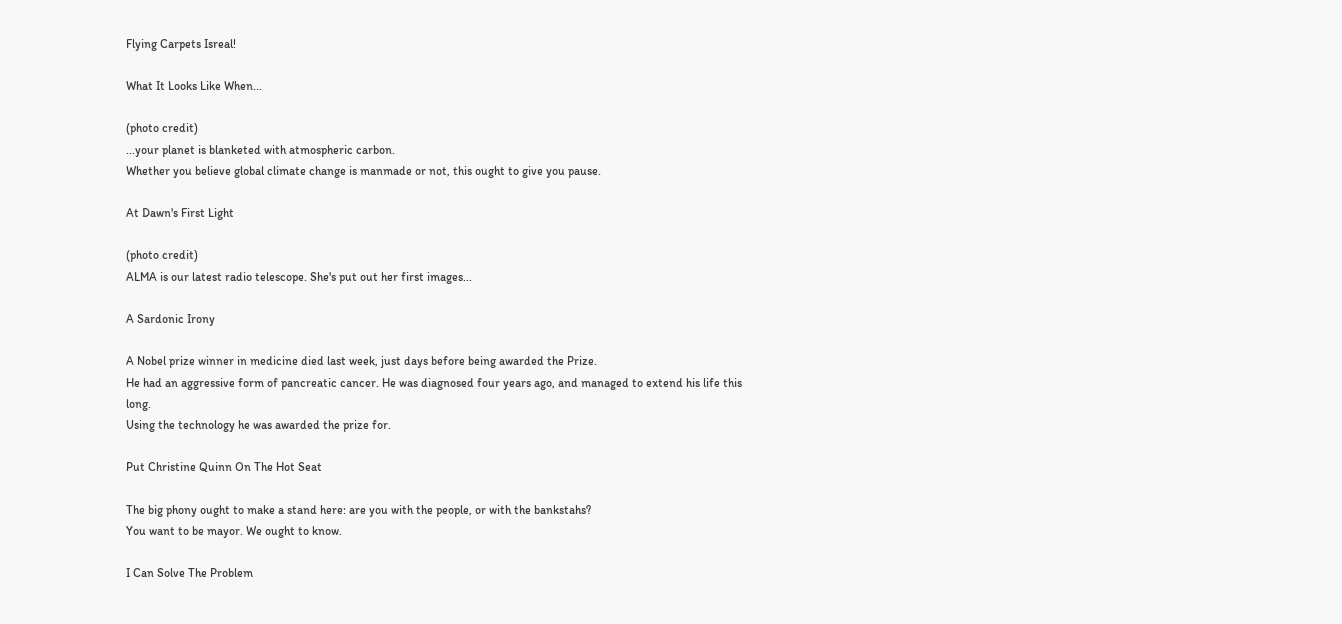Flying Carpets Isreal!

What It Looks Like When...

(photo credit)
...your planet is blanketed with atmospheric carbon.
Whether you believe global climate change is manmade or not, this ought to give you pause.

At Dawn's First Light

(photo credit)
ALMA is our latest radio telescope. She's put out her first images...

A Sardonic Irony

A Nobel prize winner in medicine died last week, just days before being awarded the Prize.
He had an aggressive form of pancreatic cancer. He was diagnosed four years ago, and managed to extend his life this long.
Using the technology he was awarded the prize for.

Put Christine Quinn On The Hot Seat

The big phony ought to make a stand here: are you with the people, or with the bankstahs?
You want to be mayor. We ought to know.

I Can Solve The Problem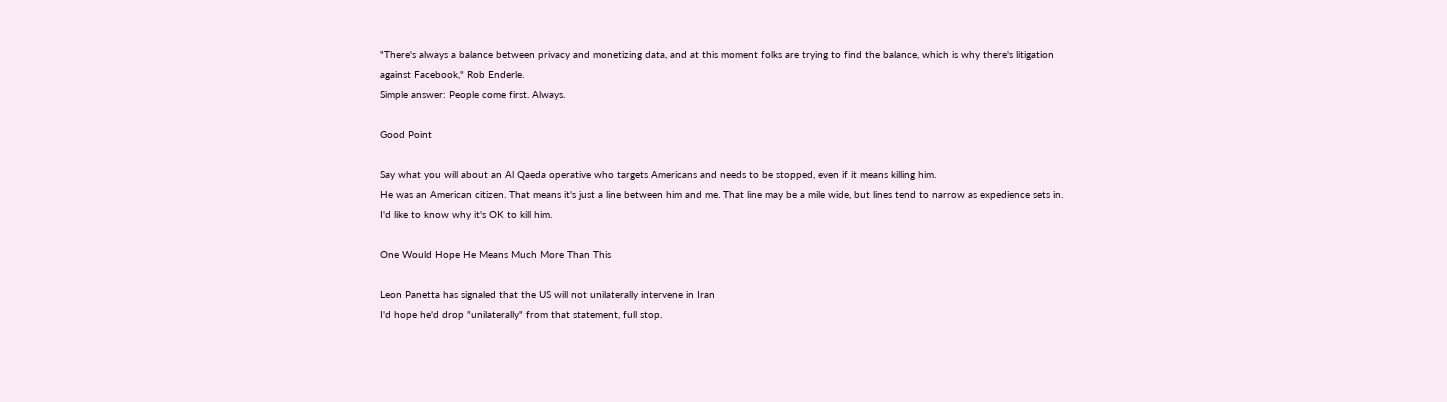"There's always a balance between privacy and monetizing data, and at this moment folks are trying to find the balance, which is why there's litigation against Facebook," Rob Enderle.
Simple answer: People come first. Always.

Good Point

Say what you will about an Al Qaeda operative who targets Americans and needs to be stopped, even if it means killing him.
He was an American citizen. That means it's just a line between him and me. That line may be a mile wide, but lines tend to narrow as expedience sets in.
I'd like to know why it's OK to kill him.

One Would Hope He Means Much More Than This

Leon Panetta has signaled that the US will not unilaterally intervene in Iran
I'd hope he'd drop "unilaterally" from that statement, full stop.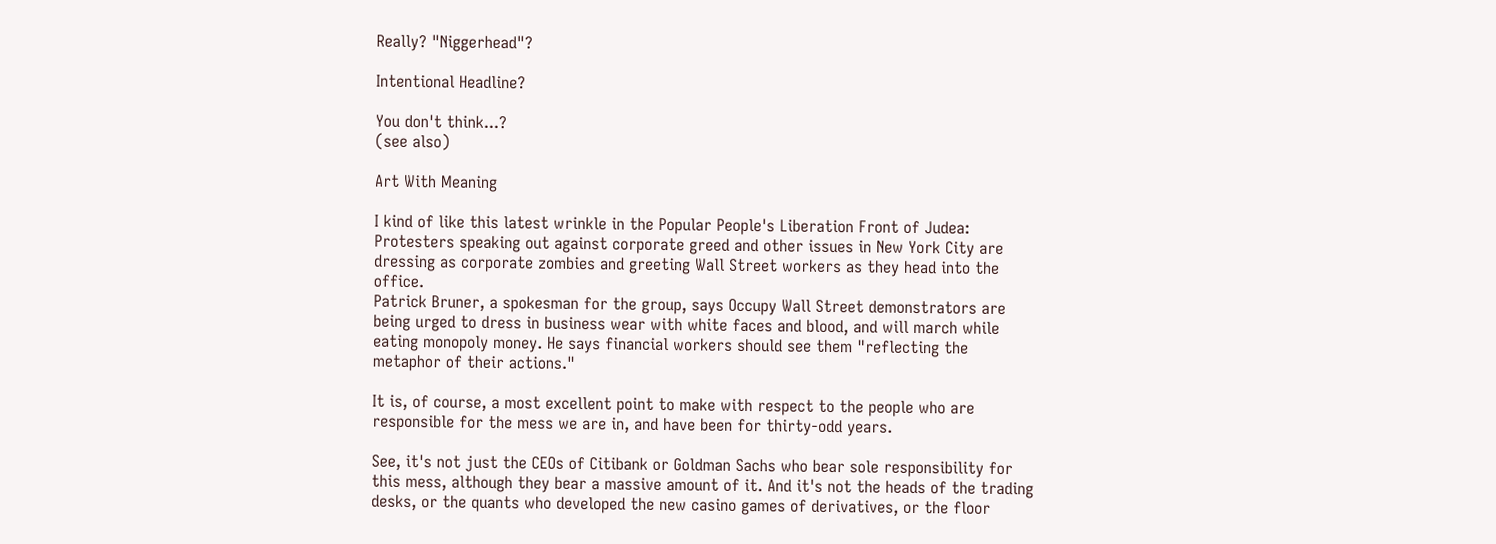Really? "Niggerhead"?

Intentional Headline?

You don't think...?
(see also)

Art With Meaning

I kind of like this latest wrinkle in the Popular People's Liberation Front of Judea:
Protesters speaking out against corporate greed and other issues in New York City are dressing as corporate zombies and greeting Wall Street workers as they head into the office.
Patrick Bruner, a spokesman for the group, says Occupy Wall Street demonstrators are being urged to dress in business wear with white faces and blood, and will march while eating monopoly money. He says financial workers should see them "reflecting the metaphor of their actions."

It is, of course, a most excellent point to make with respect to the people who are responsible for the mess we are in, and have been for thirty-odd years.

See, it's not just the CEOs of Citibank or Goldman Sachs who bear sole responsibility for this mess, although they bear a massive amount of it. And it's not the heads of the trading desks, or the quants who developed the new casino games of derivatives, or the floor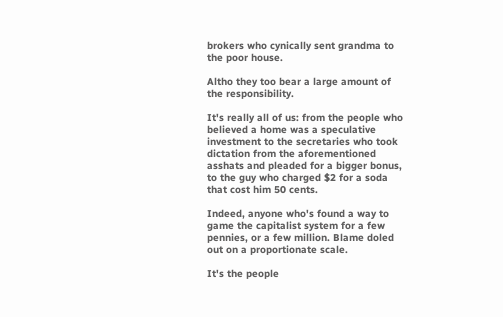brokers who cynically sent grandma to the poor house.

Altho they too bear a large amount of the responsibility.

It's really all of us: from the people who believed a home was a speculative investment to the secretaries who took dictation from the aforementioned asshats and pleaded for a bigger bonus, to the guy who charged $2 for a soda that cost him 50 cents.

Indeed, anyone who's found a way to game the capitalist system for a few pennies, or a few million. Blame doled out on a proportionate scale.

It's the people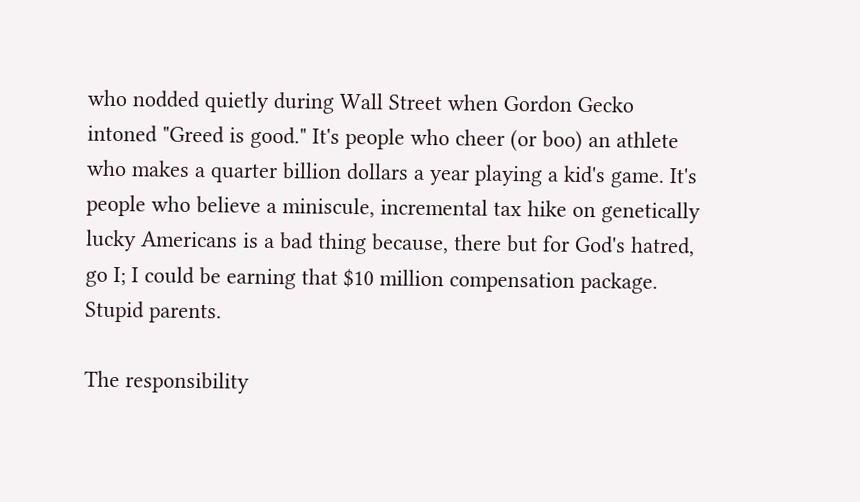who nodded quietly during Wall Street when Gordon Gecko intoned "Greed is good." It's people who cheer (or boo) an athlete who makes a quarter billion dollars a year playing a kid's game. It's people who believe a miniscule, incremental tax hike on genetically lucky Americans is a bad thing because, there but for God's hatred, go I; I could be earning that $10 million compensation package. Stupid parents.

The responsibility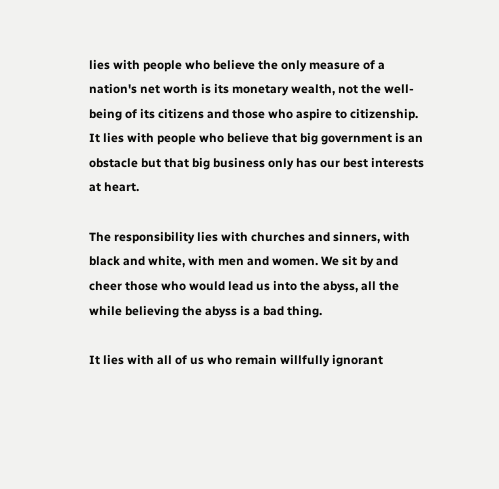lies with people who believe the only measure of a nation's net worth is its monetary wealth, not the well-being of its citizens and those who aspire to citizenship. It lies with people who believe that big government is an obstacle but that big business only has our best interests at heart.

The responsibility lies with churches and sinners, with black and white, with men and women. We sit by and cheer those who would lead us into the abyss, all the while believing the abyss is a bad thing.

It lies with all of us who remain willfully ignorant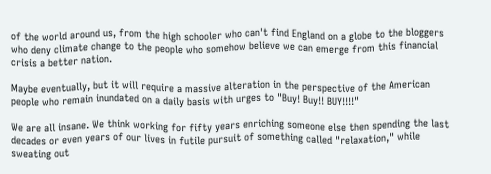of the world around us, from the high schooler who can't find England on a globe to the bloggers who deny climate change to the people who somehow believe we can emerge from this financial crisis a better nation.

Maybe eventually, but it will require a massive alteration in the perspective of the American people who remain inundated on a daily basis with urges to "Buy! Buy!! BUY!!!!"

We are all insane. We think working for fifty years enriching someone else then spending the last decades or even years of our lives in futile pursuit of something called "relaxation," while sweating out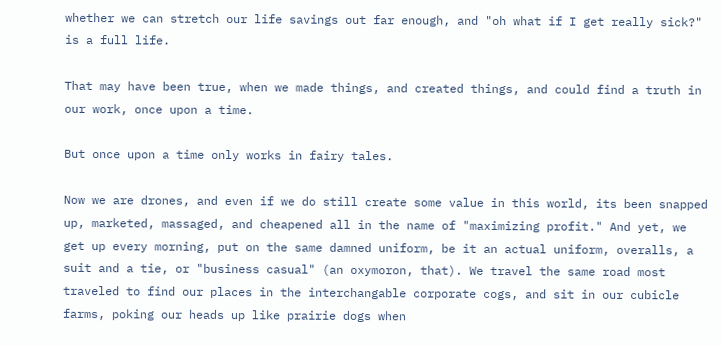whether we can stretch our life savings out far enough, and "oh what if I get really sick?" is a full life.

That may have been true, when we made things, and created things, and could find a truth in our work, once upon a time.

But once upon a time only works in fairy tales.

Now we are drones, and even if we do still create some value in this world, its been snapped up, marketed, massaged, and cheapened all in the name of "maximizing profit." And yet, we get up every morning, put on the same damned uniform, be it an actual uniform, overalls, a suit and a tie, or "business casual" (an oxymoron, that). We travel the same road most traveled to find our places in the interchangable corporate cogs, and sit in our cubicle farms, poking our heads up like prairie dogs when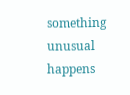something unusual happens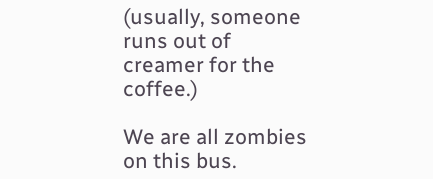(usually, someone runs out of creamer for the coffee.)

We are all zombies on this bus.